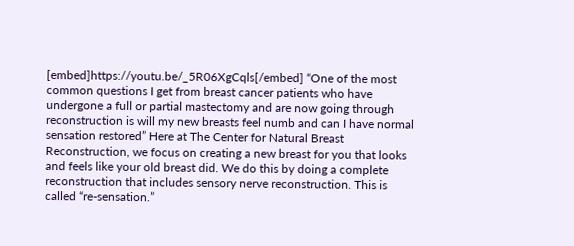[embed]https://youtu.be/_5R06XgCqls[/embed] “One of the most common questions I get from breast cancer patients who have undergone a full or partial mastectomy and are now going through reconstruction is will my new breasts feel numb and can I have normal sensation restored” Here at The Center for Natural Breast Reconstruction, we focus on creating a new breast for you that looks and feels like your old breast did. We do this by doing a complete reconstruction that includes sensory nerve reconstruction. This is called “re-sensation.”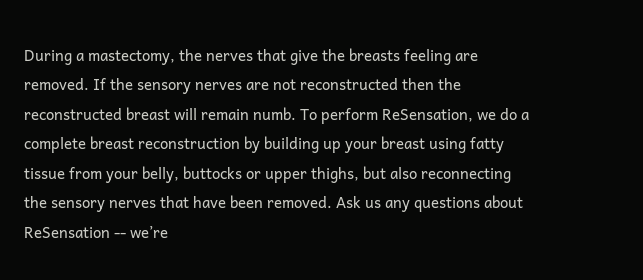During a mastectomy, the nerves that give the breasts feeling are removed. If the sensory nerves are not reconstructed then the reconstructed breast will remain numb. To perform ReSensation, we do a complete breast reconstruction by building up your breast using fatty tissue from your belly, buttocks or upper thighs, but also reconnecting the sensory nerves that have been removed. Ask us any questions about ReSensation -- we’re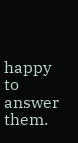happy to answer them.